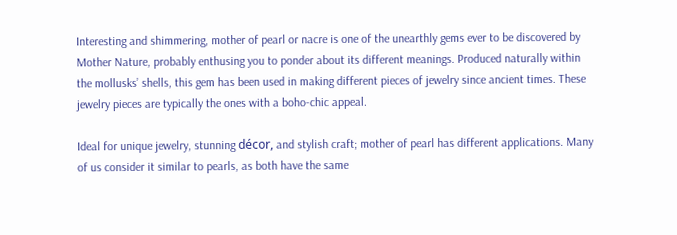Interesting and shimmering, mother of pearl or nacre is one of the unearthly gems ever to be discovered by Mother Nature, probably enthusing you to ponder about its different meanings. Produced naturally within the mollusks’ shells, this gem has been used in making different pieces of jewelry since ancient times. These jewelry pieces are typically the ones with a boho-chic appeal.

Ideal for unique jewelry, stunning décor, and stylish craft; mother of pearl has different applications. Many of us consider it similar to pearls, as both have the same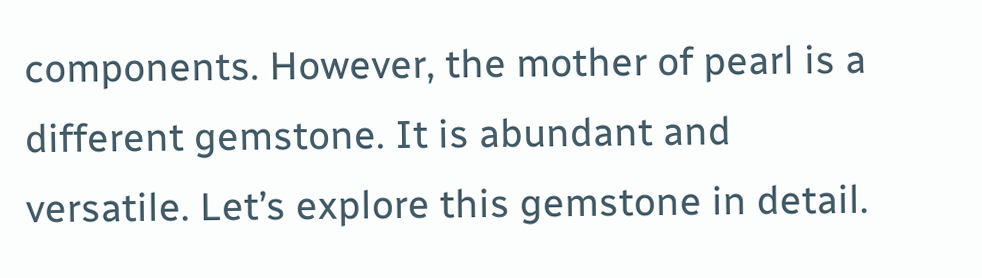components. However, the mother of pearl is a different gemstone. It is abundant and versatile. Let’s explore this gemstone in detail.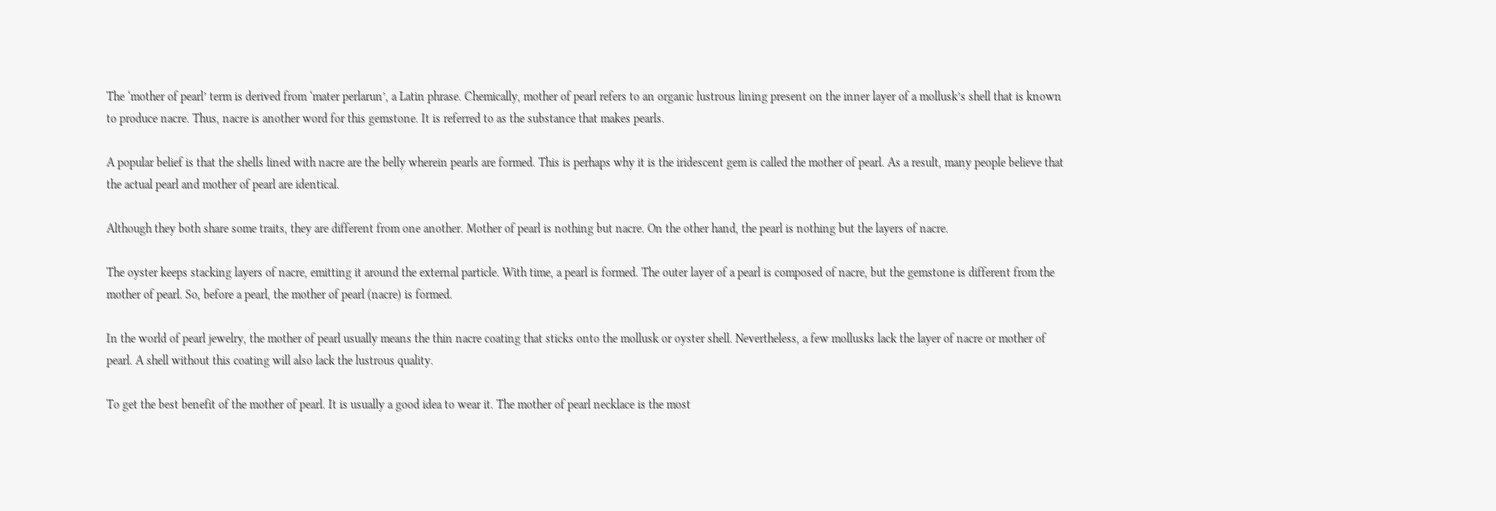The ‘mother of pearl’ term is derived from ‘mater perlarun’, a Latin phrase. Chemically, mother of pearl refers to an organic lustrous lining present on the inner layer of a mollusk’s shell that is known to produce nacre. Thus, nacre is another word for this gemstone. It is referred to as the substance that makes pearls.

A popular belief is that the shells lined with nacre are the belly wherein pearls are formed. This is perhaps why it is the iridescent gem is called the mother of pearl. As a result, many people believe that the actual pearl and mother of pearl are identical.

Although they both share some traits, they are different from one another. Mother of pearl is nothing but nacre. On the other hand, the pearl is nothing but the layers of nacre.

The oyster keeps stacking layers of nacre, emitting it around the external particle. With time, a pearl is formed. The outer layer of a pearl is composed of nacre, but the gemstone is different from the mother of pearl. So, before a pearl, the mother of pearl (nacre) is formed.

In the world of pearl jewelry, the mother of pearl usually means the thin nacre coating that sticks onto the mollusk or oyster shell. Nevertheless, a few mollusks lack the layer of nacre or mother of pearl. A shell without this coating will also lack the lustrous quality.

To get the best benefit of the mother of pearl. It is usually a good idea to wear it. The mother of pearl necklace is the most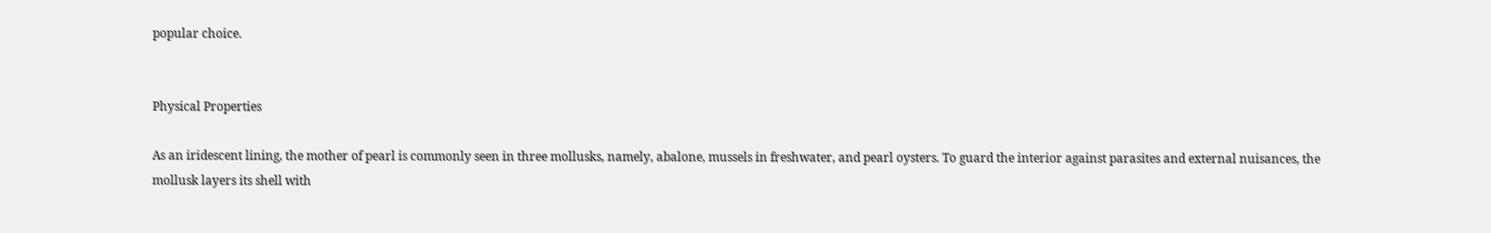popular choice.


Physical Properties

As an iridescent lining, the mother of pearl is commonly seen in three mollusks, namely, abalone, mussels in freshwater, and pearl oysters. To guard the interior against parasites and external nuisances, the mollusk layers its shell with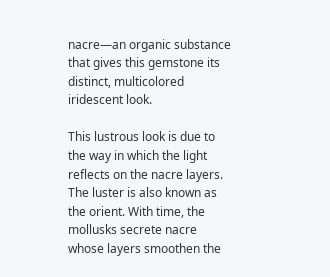nacre—an organic substance that gives this gemstone its distinct, multicolored iridescent look.

This lustrous look is due to the way in which the light reflects on the nacre layers. The luster is also known as the orient. With time, the mollusks secrete nacre whose layers smoothen the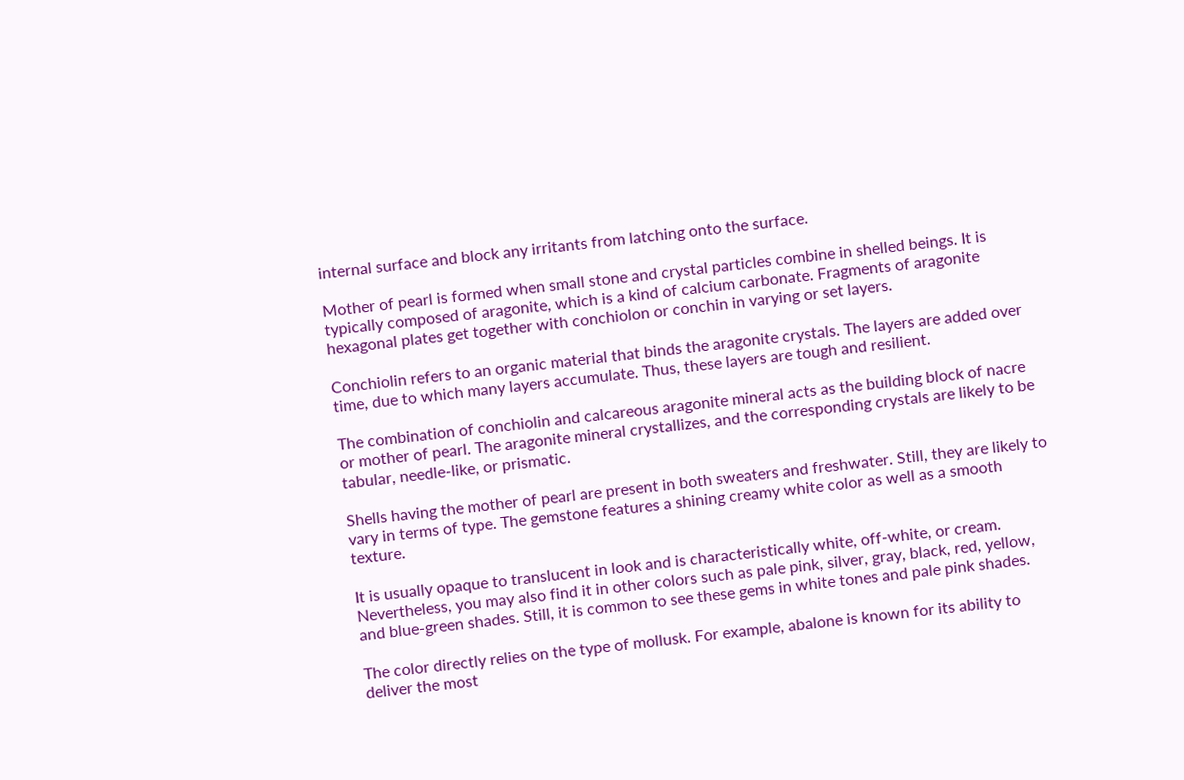internal surface and block any irritants from latching onto the surface.

Mother of pearl is formed when small stone and crystal particles combine in shelled beings. It is typically composed of aragonite, which is a kind of calcium carbonate. Fragments of aragonite hexagonal plates get together with conchiolon or conchin in varying or set layers.

Conchiolin refers to an organic material that binds the aragonite crystals. The layers are added over time, due to which many layers accumulate. Thus, these layers are tough and resilient.

The combination of conchiolin and calcareous aragonite mineral acts as the building block of nacre or mother of pearl. The aragonite mineral crystallizes, and the corresponding crystals are likely to be tabular, needle-like, or prismatic.

Shells having the mother of pearl are present in both sweaters and freshwater. Still, they are likely to vary in terms of type. The gemstone features a shining creamy white color as well as a smooth texture.

It is usually opaque to translucent in look and is characteristically white, off-white, or cream. Nevertheless, you may also find it in other colors such as pale pink, silver, gray, black, red, yellow, and blue-green shades. Still, it is common to see these gems in white tones and pale pink shades.

The color directly relies on the type of mollusk. For example, abalone is known for its ability to deliver the most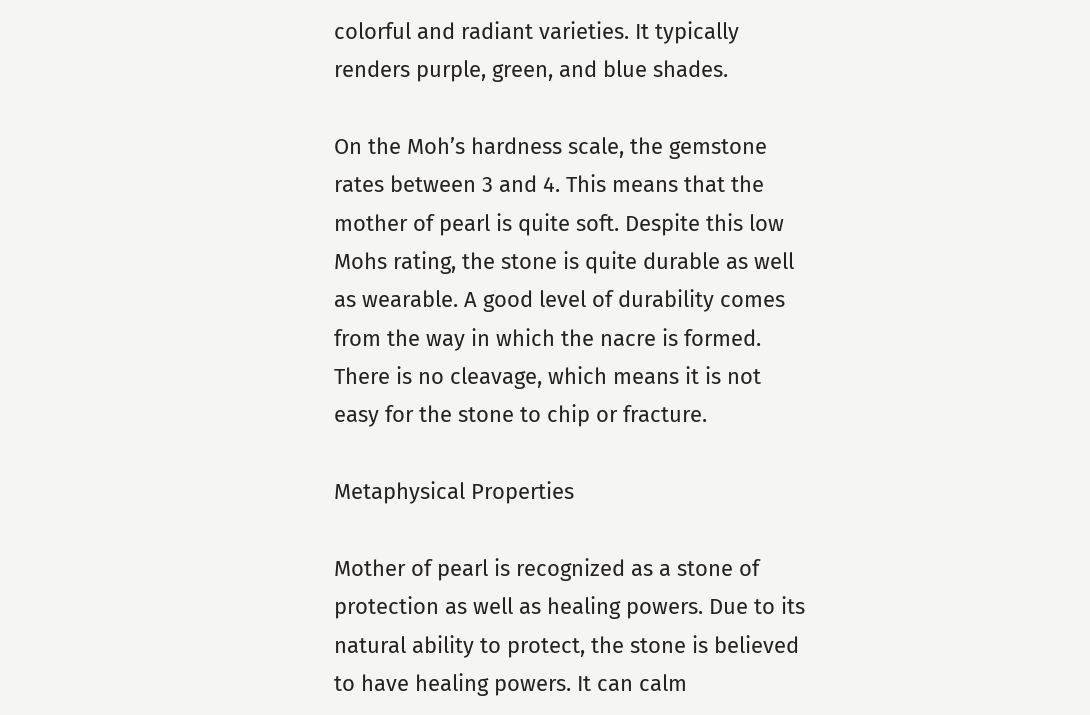colorful and radiant varieties. It typically renders purple, green, and blue shades.

On the Moh’s hardness scale, the gemstone rates between 3 and 4. This means that the mother of pearl is quite soft. Despite this low Mohs rating, the stone is quite durable as well as wearable. A good level of durability comes from the way in which the nacre is formed. There is no cleavage, which means it is not easy for the stone to chip or fracture.

Metaphysical Properties

Mother of pearl is recognized as a stone of protection as well as healing powers. Due to its natural ability to protect, the stone is believed to have healing powers. It can calm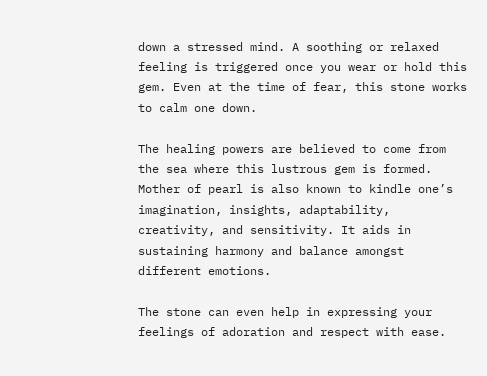down a stressed mind. A soothing or relaxed feeling is triggered once you wear or hold this gem. Even at the time of fear, this stone works to calm one down.

The healing powers are believed to come from the sea where this lustrous gem is formed. Mother of pearl is also known to kindle one’s imagination, insights, adaptability, creativity, and sensitivity. It aids in sustaining harmony and balance amongst different emotions.

The stone can even help in expressing your feelings of adoration and respect with ease.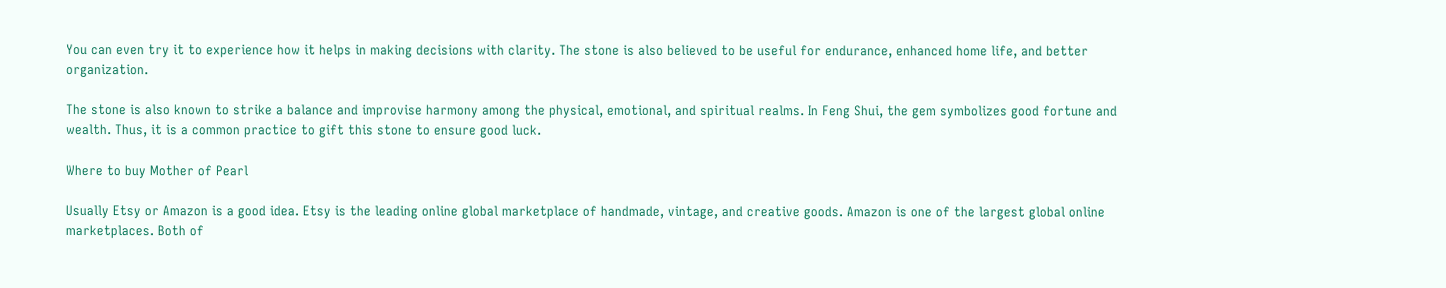You can even try it to experience how it helps in making decisions with clarity. The stone is also believed to be useful for endurance, enhanced home life, and better organization.

The stone is also known to strike a balance and improvise harmony among the physical, emotional, and spiritual realms. In Feng Shui, the gem symbolizes good fortune and wealth. Thus, it is a common practice to gift this stone to ensure good luck.

Where to buy Mother of Pearl

Usually Etsy or Amazon is a good idea. Etsy is the leading online global marketplace of handmade, vintage, and creative goods. Amazon is one of the largest global online marketplaces. Both of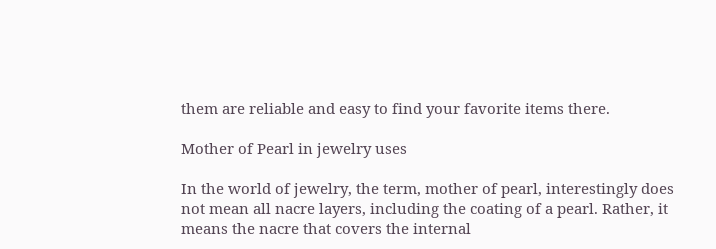them are reliable and easy to find your favorite items there.

Mother of Pearl in jewelry uses

In the world of jewelry, the term, mother of pearl, interestingly does not mean all nacre layers, including the coating of a pearl. Rather, it means the nacre that covers the internal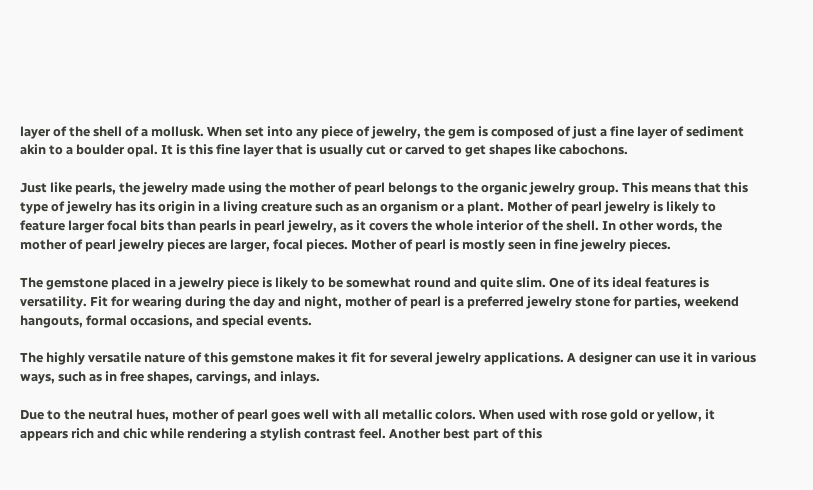layer of the shell of a mollusk. When set into any piece of jewelry, the gem is composed of just a fine layer of sediment akin to a boulder opal. It is this fine layer that is usually cut or carved to get shapes like cabochons.

Just like pearls, the jewelry made using the mother of pearl belongs to the organic jewelry group. This means that this type of jewelry has its origin in a living creature such as an organism or a plant. Mother of pearl jewelry is likely to feature larger focal bits than pearls in pearl jewelry, as it covers the whole interior of the shell. In other words, the mother of pearl jewelry pieces are larger, focal pieces. Mother of pearl is mostly seen in fine jewelry pieces.

The gemstone placed in a jewelry piece is likely to be somewhat round and quite slim. One of its ideal features is versatility. Fit for wearing during the day and night, mother of pearl is a preferred jewelry stone for parties, weekend hangouts, formal occasions, and special events.

The highly versatile nature of this gemstone makes it fit for several jewelry applications. A designer can use it in various ways, such as in free shapes, carvings, and inlays.

Due to the neutral hues, mother of pearl goes well with all metallic colors. When used with rose gold or yellow, it appears rich and chic while rendering a stylish contrast feel. Another best part of this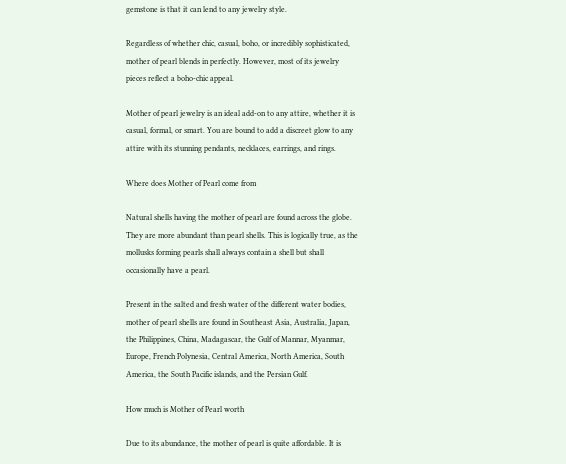gemstone is that it can lend to any jewelry style.

Regardless of whether chic, casual, boho, or incredibly sophisticated, mother of pearl blends in perfectly. However, most of its jewelry pieces reflect a boho-chic appeal.

Mother of pearl jewelry is an ideal add-on to any attire, whether it is casual, formal, or smart. You are bound to add a discreet glow to any attire with its stunning pendants, necklaces, earrings, and rings.

Where does Mother of Pearl come from

Natural shells having the mother of pearl are found across the globe. They are more abundant than pearl shells. This is logically true, as the mollusks forming pearls shall always contain a shell but shall occasionally have a pearl.

Present in the salted and fresh water of the different water bodies, mother of pearl shells are found in Southeast Asia, Australia, Japan, the Philippines, China, Madagascar, the Gulf of Mannar, Myanmar, Europe, French Polynesia, Central America, North America, South America, the South Pacific islands, and the Persian Gulf.

How much is Mother of Pearl worth

Due to its abundance, the mother of pearl is quite affordable. It is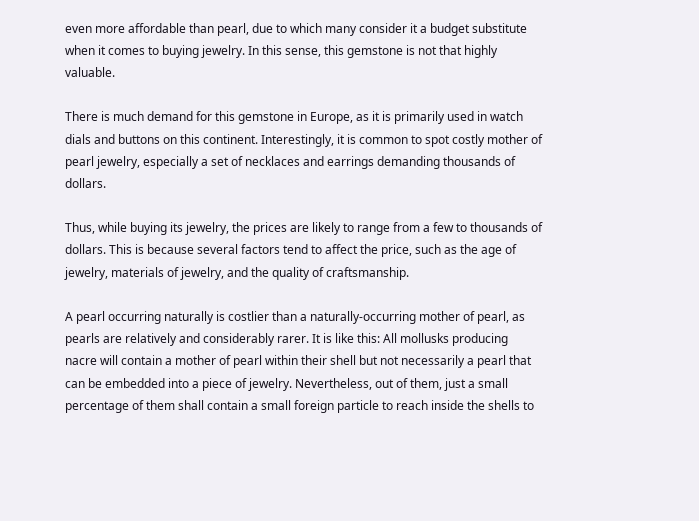even more affordable than pearl, due to which many consider it a budget substitute when it comes to buying jewelry. In this sense, this gemstone is not that highly valuable.

There is much demand for this gemstone in Europe, as it is primarily used in watch dials and buttons on this continent. Interestingly, it is common to spot costly mother of pearl jewelry, especially a set of necklaces and earrings demanding thousands of dollars.

Thus, while buying its jewelry, the prices are likely to range from a few to thousands of dollars. This is because several factors tend to affect the price, such as the age of jewelry, materials of jewelry, and the quality of craftsmanship.

A pearl occurring naturally is costlier than a naturally-occurring mother of pearl, as pearls are relatively and considerably rarer. It is like this: All mollusks producing nacre will contain a mother of pearl within their shell but not necessarily a pearl that can be embedded into a piece of jewelry. Nevertheless, out of them, just a small percentage of them shall contain a small foreign particle to reach inside the shells to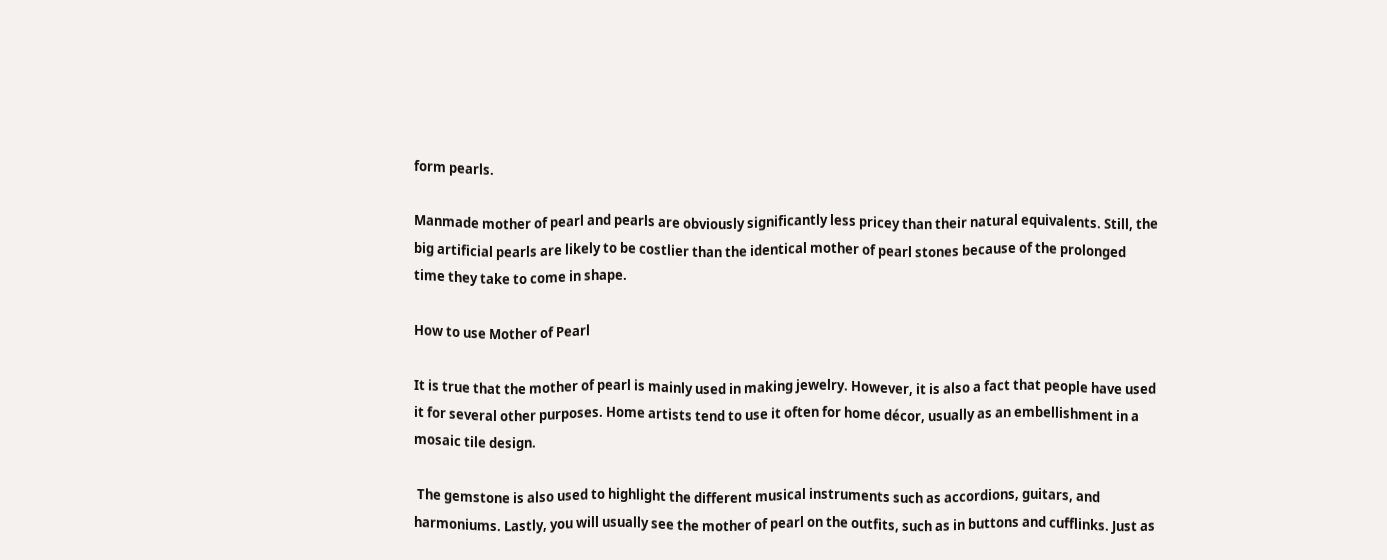form pearls.

Manmade mother of pearl and pearls are obviously significantly less pricey than their natural equivalents. Still, the big artificial pearls are likely to be costlier than the identical mother of pearl stones because of the prolonged time they take to come in shape.

How to use Mother of Pearl

It is true that the mother of pearl is mainly used in making jewelry. However, it is also a fact that people have used it for several other purposes. Home artists tend to use it often for home décor, usually as an embellishment in a mosaic tile design.

 The gemstone is also used to highlight the different musical instruments such as accordions, guitars, and harmoniums. Lastly, you will usually see the mother of pearl on the outfits, such as in buttons and cufflinks. Just as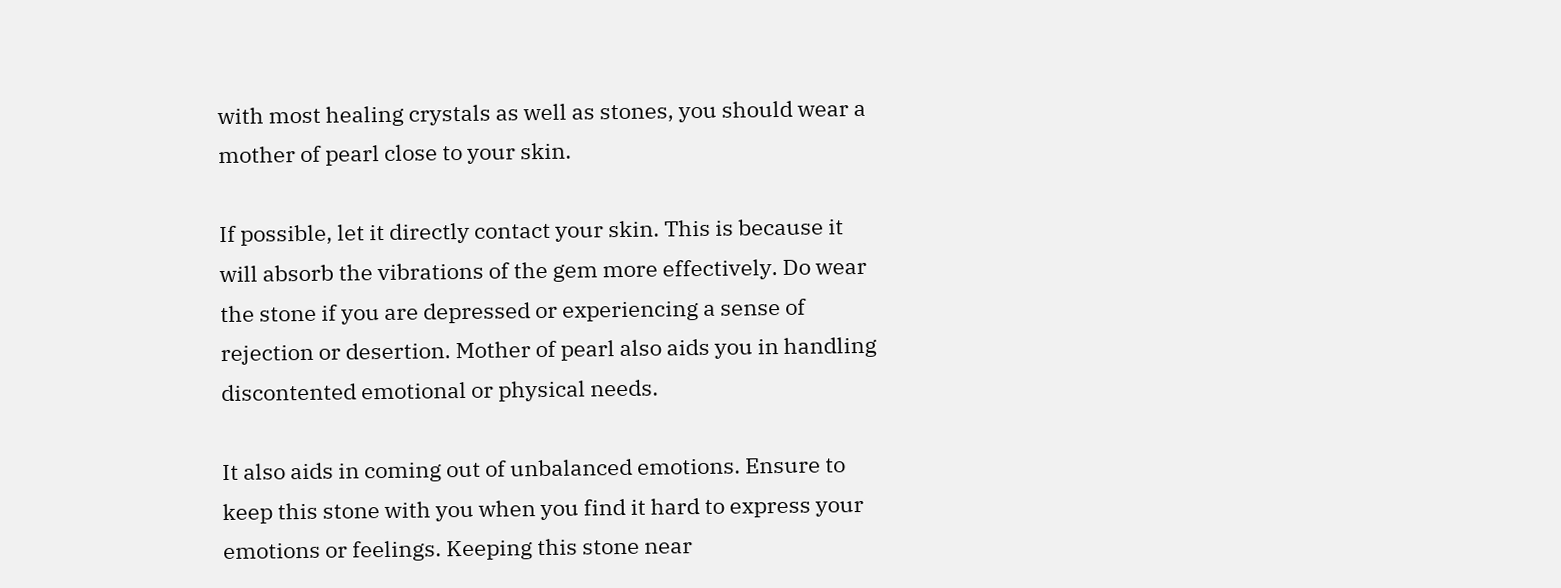with most healing crystals as well as stones, you should wear a mother of pearl close to your skin.

If possible, let it directly contact your skin. This is because it will absorb the vibrations of the gem more effectively. Do wear the stone if you are depressed or experiencing a sense of rejection or desertion. Mother of pearl also aids you in handling discontented emotional or physical needs.

It also aids in coming out of unbalanced emotions. Ensure to keep this stone with you when you find it hard to express your emotions or feelings. Keeping this stone near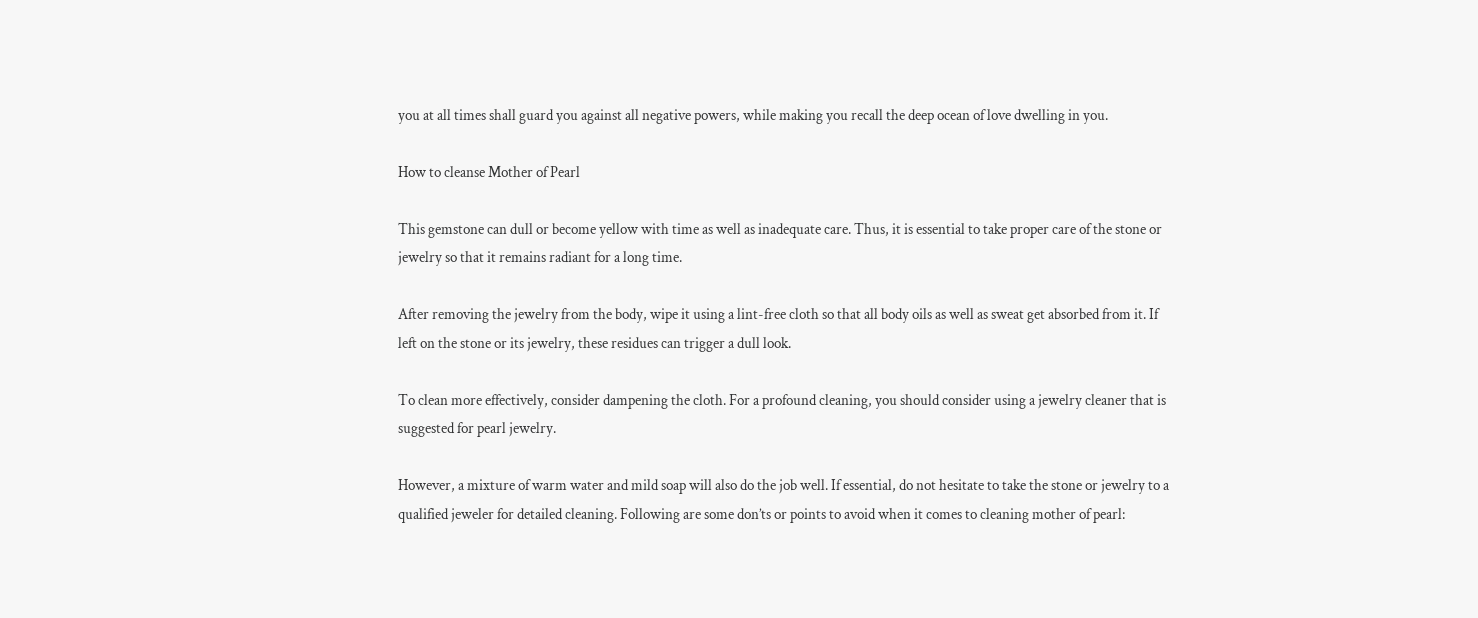you at all times shall guard you against all negative powers, while making you recall the deep ocean of love dwelling in you.

How to cleanse Mother of Pearl

This gemstone can dull or become yellow with time as well as inadequate care. Thus, it is essential to take proper care of the stone or jewelry so that it remains radiant for a long time.

After removing the jewelry from the body, wipe it using a lint-free cloth so that all body oils as well as sweat get absorbed from it. If left on the stone or its jewelry, these residues can trigger a dull look.

To clean more effectively, consider dampening the cloth. For a profound cleaning, you should consider using a jewelry cleaner that is suggested for pearl jewelry.

However, a mixture of warm water and mild soap will also do the job well. If essential, do not hesitate to take the stone or jewelry to a qualified jeweler for detailed cleaning. Following are some don’ts or points to avoid when it comes to cleaning mother of pearl: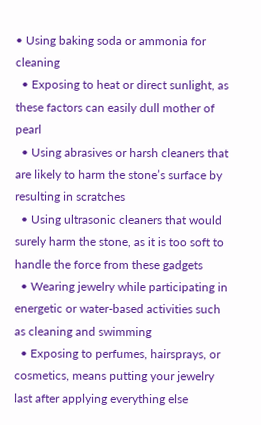• Using baking soda or ammonia for cleaning
  • Exposing to heat or direct sunlight, as these factors can easily dull mother of pearl
  • Using abrasives or harsh cleaners that are likely to harm the stone’s surface by resulting in scratches
  • Using ultrasonic cleaners that would surely harm the stone, as it is too soft to handle the force from these gadgets
  • Wearing jewelry while participating in energetic or water-based activities such as cleaning and swimming
  • Exposing to perfumes, hairsprays, or cosmetics, means putting your jewelry last after applying everything else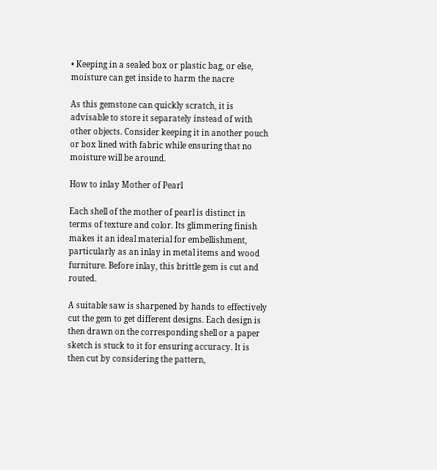• Keeping in a sealed box or plastic bag, or else, moisture can get inside to harm the nacre

As this gemstone can quickly scratch, it is advisable to store it separately instead of with other objects. Consider keeping it in another pouch or box lined with fabric while ensuring that no moisture will be around.

How to inlay Mother of Pearl

Each shell of the mother of pearl is distinct in terms of texture and color. Its glimmering finish makes it an ideal material for embellishment, particularly as an inlay in metal items and wood furniture. Before inlay, this brittle gem is cut and routed.

A suitable saw is sharpened by hands to effectively cut the gem to get different designs. Each design is then drawn on the corresponding shell or a paper sketch is stuck to it for ensuring accuracy. It is then cut by considering the pattern,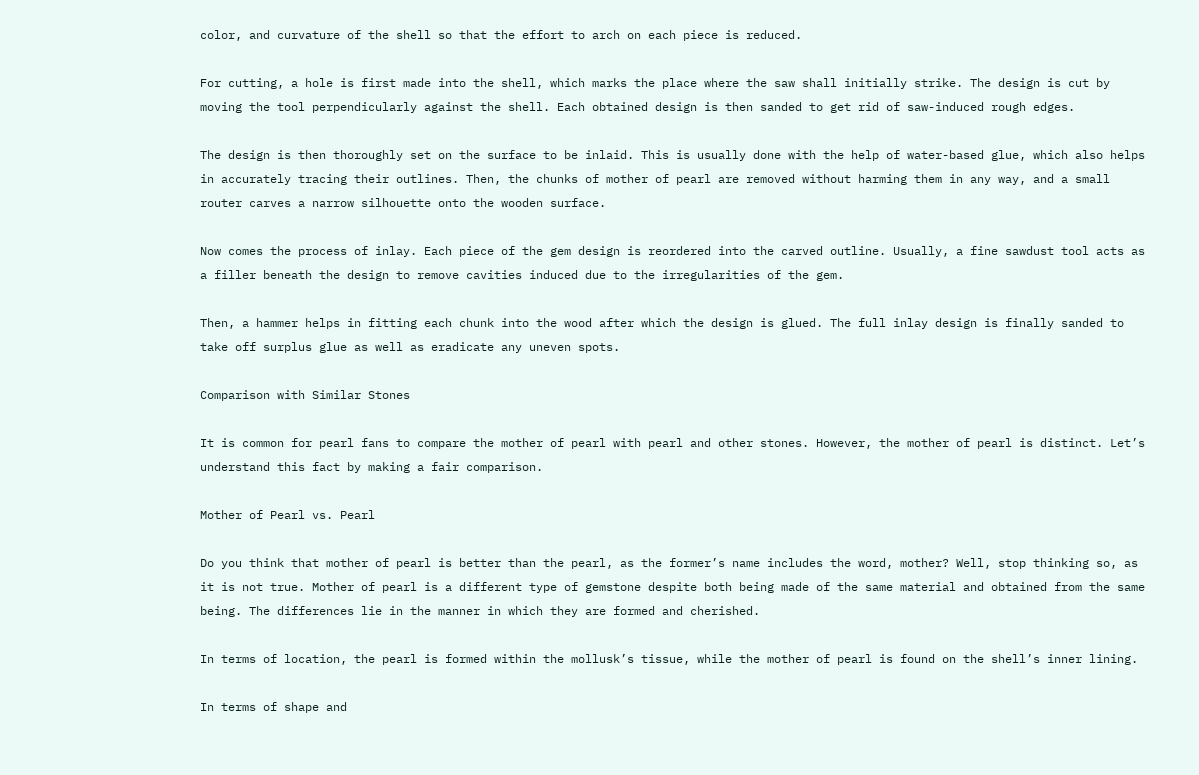color, and curvature of the shell so that the effort to arch on each piece is reduced.

For cutting, a hole is first made into the shell, which marks the place where the saw shall initially strike. The design is cut by moving the tool perpendicularly against the shell. Each obtained design is then sanded to get rid of saw-induced rough edges.

The design is then thoroughly set on the surface to be inlaid. This is usually done with the help of water-based glue, which also helps in accurately tracing their outlines. Then, the chunks of mother of pearl are removed without harming them in any way, and a small router carves a narrow silhouette onto the wooden surface.

Now comes the process of inlay. Each piece of the gem design is reordered into the carved outline. Usually, a fine sawdust tool acts as a filler beneath the design to remove cavities induced due to the irregularities of the gem.

Then, a hammer helps in fitting each chunk into the wood after which the design is glued. The full inlay design is finally sanded to take off surplus glue as well as eradicate any uneven spots.

Comparison with Similar Stones

It is common for pearl fans to compare the mother of pearl with pearl and other stones. However, the mother of pearl is distinct. Let’s understand this fact by making a fair comparison.

Mother of Pearl vs. Pearl

Do you think that mother of pearl is better than the pearl, as the former’s name includes the word, mother? Well, stop thinking so, as it is not true. Mother of pearl is a different type of gemstone despite both being made of the same material and obtained from the same being. The differences lie in the manner in which they are formed and cherished.

In terms of location, the pearl is formed within the mollusk’s tissue, while the mother of pearl is found on the shell’s inner lining.

In terms of shape and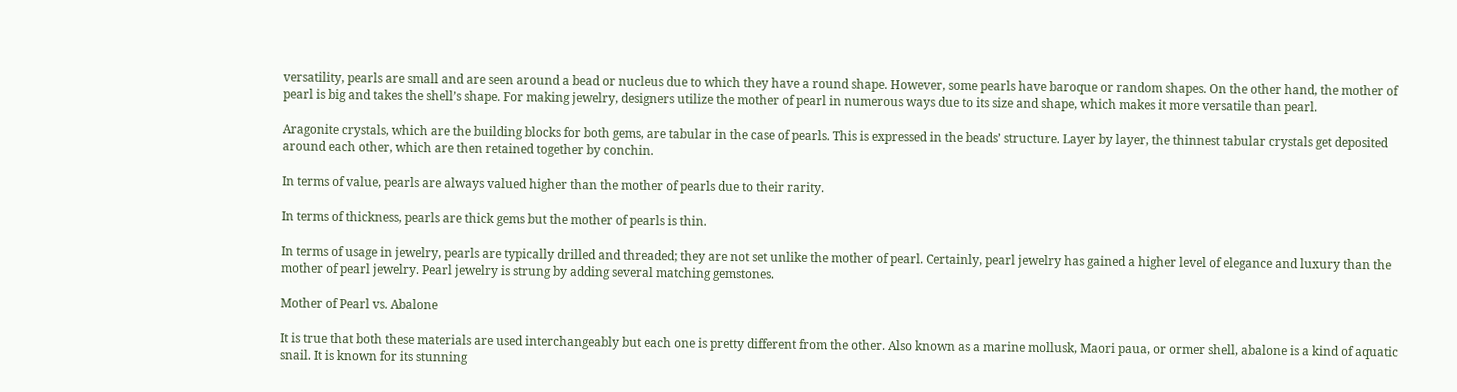versatility, pearls are small and are seen around a bead or nucleus due to which they have a round shape. However, some pearls have baroque or random shapes. On the other hand, the mother of pearl is big and takes the shell’s shape. For making jewelry, designers utilize the mother of pearl in numerous ways due to its size and shape, which makes it more versatile than pearl.

Aragonite crystals, which are the building blocks for both gems, are tabular in the case of pearls. This is expressed in the beads’ structure. Layer by layer, the thinnest tabular crystals get deposited around each other, which are then retained together by conchin.

In terms of value, pearls are always valued higher than the mother of pearls due to their rarity.

In terms of thickness, pearls are thick gems but the mother of pearls is thin.

In terms of usage in jewelry, pearls are typically drilled and threaded; they are not set unlike the mother of pearl. Certainly, pearl jewelry has gained a higher level of elegance and luxury than the mother of pearl jewelry. Pearl jewelry is strung by adding several matching gemstones.

Mother of Pearl vs. Abalone

It is true that both these materials are used interchangeably but each one is pretty different from the other. Also known as a marine mollusk, Maori paua, or ormer shell, abalone is a kind of aquatic snail. It is known for its stunning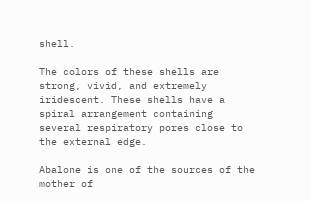shell.

The colors of these shells are strong, vivid, and extremely iridescent. These shells have a spiral arrangement containing several respiratory pores close to the external edge.

Abalone is one of the sources of the mother of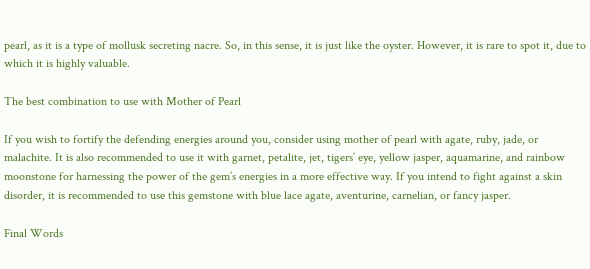pearl, as it is a type of mollusk secreting nacre. So, in this sense, it is just like the oyster. However, it is rare to spot it, due to which it is highly valuable.

The best combination to use with Mother of Pearl

If you wish to fortify the defending energies around you, consider using mother of pearl with agate, ruby, jade, or malachite. It is also recommended to use it with garnet, petalite, jet, tigers’ eye, yellow jasper, aquamarine, and rainbow moonstone for harnessing the power of the gem’s energies in a more effective way. If you intend to fight against a skin disorder, it is recommended to use this gemstone with blue lace agate, aventurine, carnelian, or fancy jasper.

Final Words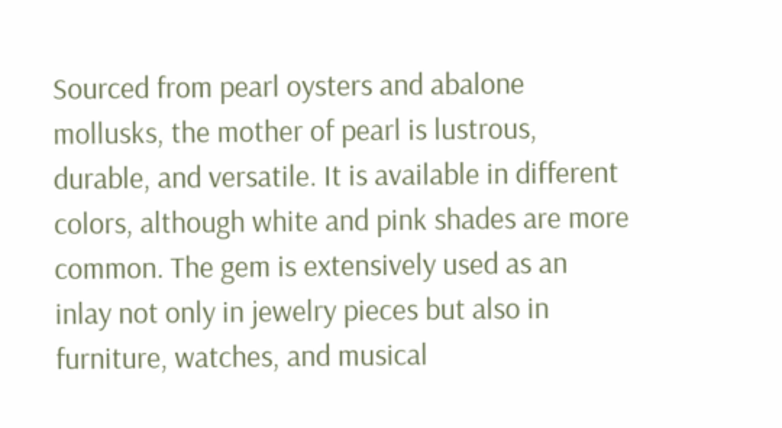Sourced from pearl oysters and abalone mollusks, the mother of pearl is lustrous, durable, and versatile. It is available in different colors, although white and pink shades are more common. The gem is extensively used as an inlay not only in jewelry pieces but also in furniture, watches, and musical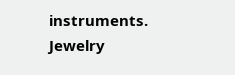instruments. Jewelry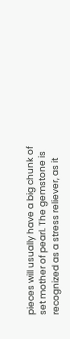pieces will usually have a big chunk of set mother of pearl. The gemstone is recognized as a stress reliever, as it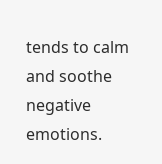tends to calm and soothe negative emotions.